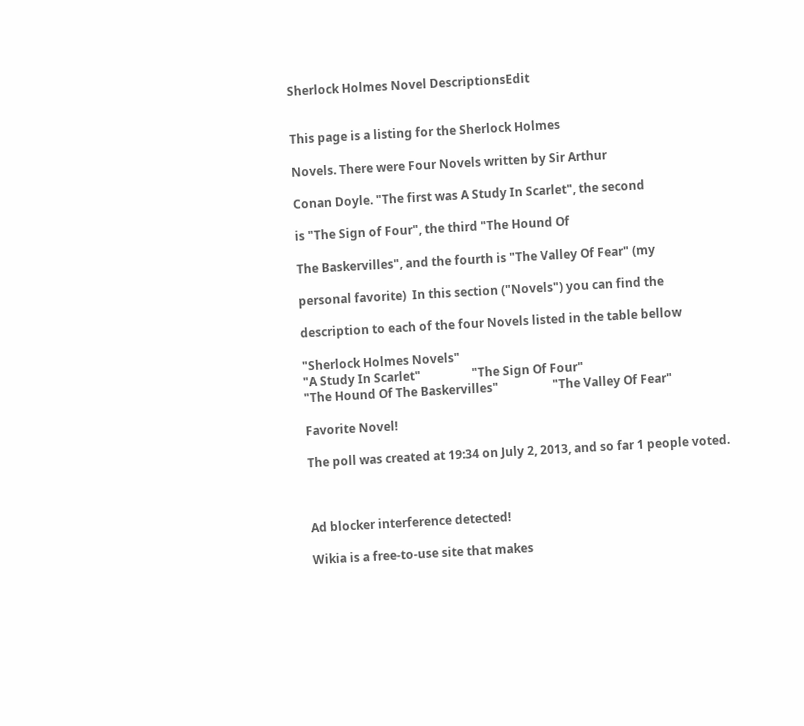Sherlock Holmes Novel DescriptionsEdit


This page is a listing for the Sherlock Holmes

Novels. There were Four Novels written by Sir Arthur

Conan Doyle. "The first was A Study In Scarlet", the second

is "The Sign of Four", the third "The Hound Of

The Baskervilles", and the fourth is "The Valley Of Fear" (my

personal favorite)  In this section ("Novels") you can find the

description to each of the four Novels listed in the table bellow

"Sherlock Holmes Novels"
"A Study In Scarlet"                 "The Sign Of Four"
"The Hound Of The Baskervilles"                  "The Valley Of Fear"

Favorite Novel!

The poll was created at 19:34 on July 2, 2013, and so far 1 people voted.



Ad blocker interference detected!

Wikia is a free-to-use site that makes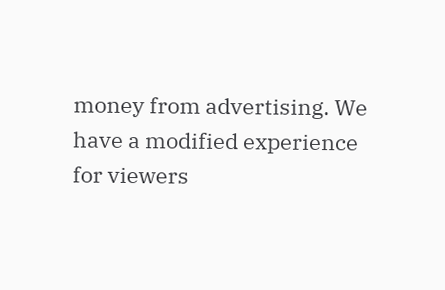money from advertising. We have a modified experience for viewers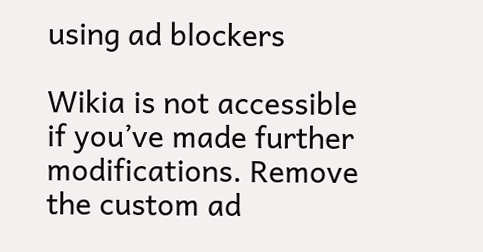using ad blockers

Wikia is not accessible if you’ve made further modifications. Remove the custom ad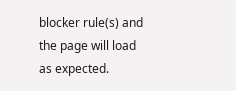blocker rule(s) and the page will load as expected.